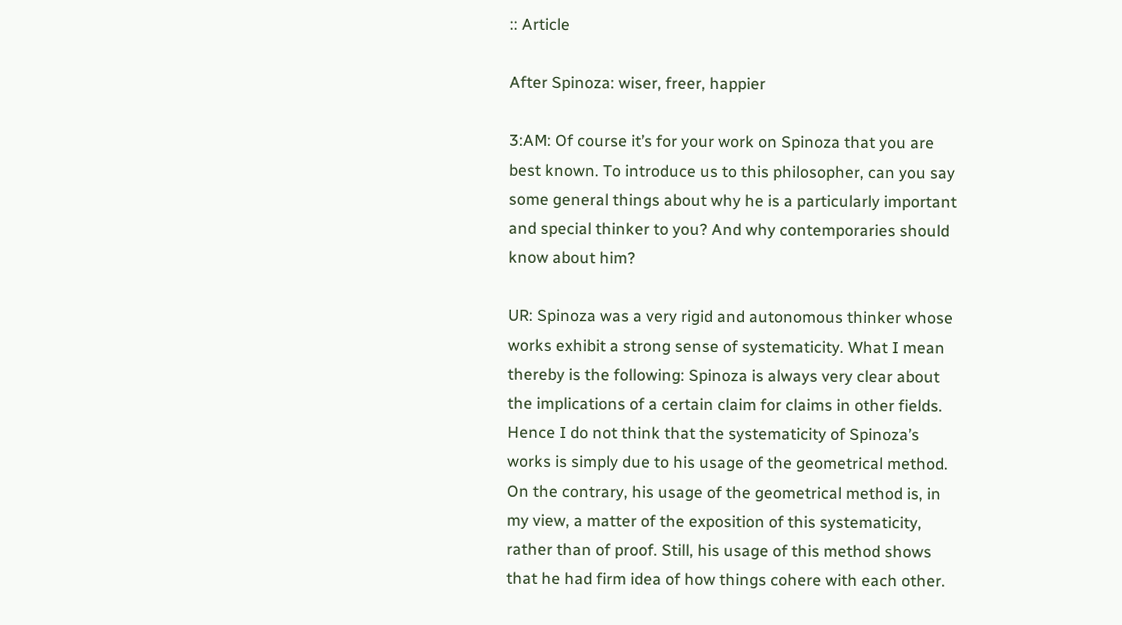:: Article

After Spinoza: wiser, freer, happier

3:AM: Of course it’s for your work on Spinoza that you are best known. To introduce us to this philosopher, can you say some general things about why he is a particularly important and special thinker to you? And why contemporaries should know about him?

UR: Spinoza was a very rigid and autonomous thinker whose works exhibit a strong sense of systematicity. What I mean thereby is the following: Spinoza is always very clear about the implications of a certain claim for claims in other fields. Hence I do not think that the systematicity of Spinoza’s works is simply due to his usage of the geometrical method. On the contrary, his usage of the geometrical method is, in my view, a matter of the exposition of this systematicity, rather than of proof. Still, his usage of this method shows that he had firm idea of how things cohere with each other.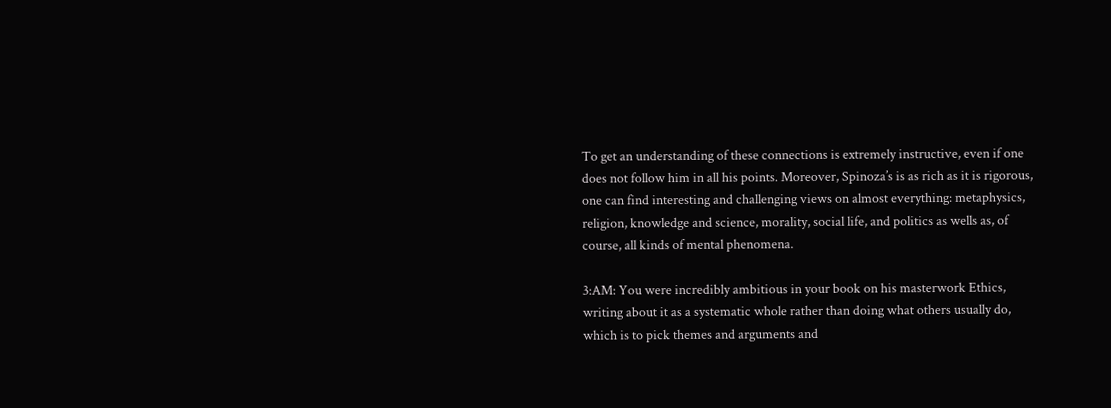To get an understanding of these connections is extremely instructive, even if one does not follow him in all his points. Moreover, Spinoza’s is as rich as it is rigorous, one can find interesting and challenging views on almost everything: metaphysics, religion, knowledge and science, morality, social life, and politics as wells as, of course, all kinds of mental phenomena.

3:AM: You were incredibly ambitious in your book on his masterwork Ethics, writing about it as a systematic whole rather than doing what others usually do, which is to pick themes and arguments and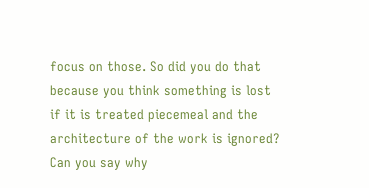focus on those. So did you do that because you think something is lost if it is treated piecemeal and the architecture of the work is ignored? Can you say why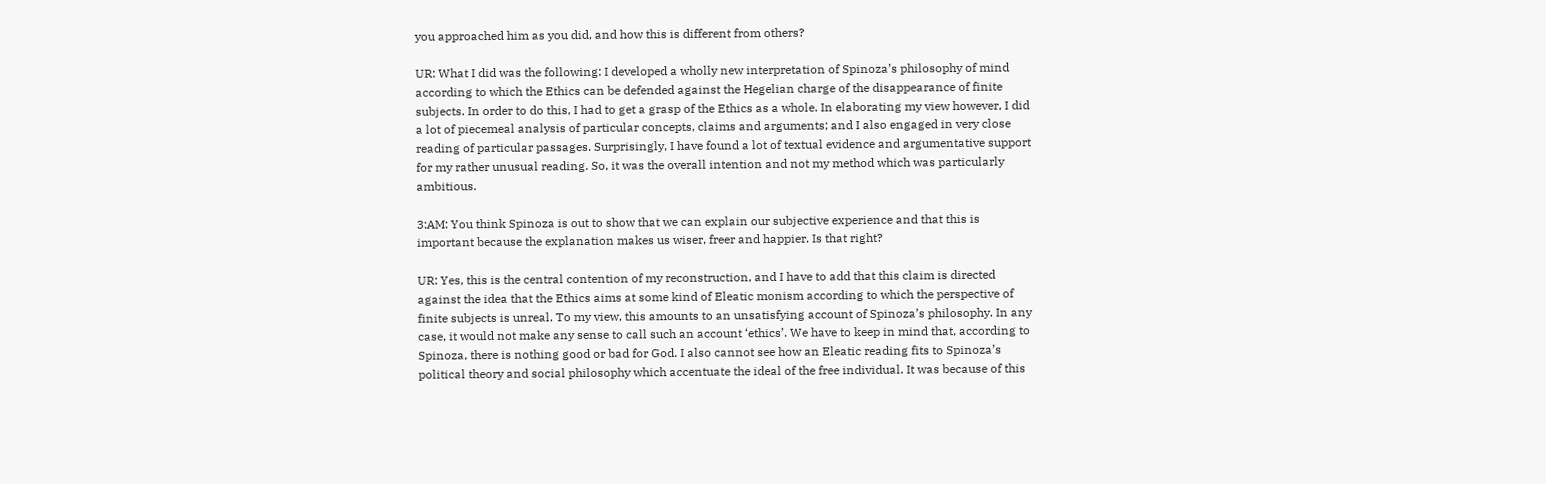you approached him as you did, and how this is different from others?

UR: What I did was the following: I developed a wholly new interpretation of Spinoza’s philosophy of mind according to which the Ethics can be defended against the Hegelian charge of the disappearance of finite subjects. In order to do this, I had to get a grasp of the Ethics as a whole. In elaborating my view however, I did a lot of piecemeal analysis of particular concepts, claims and arguments; and I also engaged in very close reading of particular passages. Surprisingly, I have found a lot of textual evidence and argumentative support for my rather unusual reading. So, it was the overall intention and not my method which was particularly ambitious.

3:AM: You think Spinoza is out to show that we can explain our subjective experience and that this is important because the explanation makes us wiser, freer and happier. Is that right?

UR: Yes, this is the central contention of my reconstruction, and I have to add that this claim is directed against the idea that the Ethics aims at some kind of Eleatic monism according to which the perspective of finite subjects is unreal. To my view, this amounts to an unsatisfying account of Spinoza’s philosophy. In any case, it would not make any sense to call such an account ‘ethics’. We have to keep in mind that, according to Spinoza, there is nothing good or bad for God. I also cannot see how an Eleatic reading fits to Spinoza’s political theory and social philosophy which accentuate the ideal of the free individual. It was because of this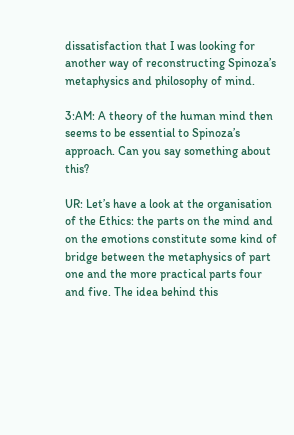dissatisfaction that I was looking for another way of reconstructing Spinoza’s metaphysics and philosophy of mind.

3:AM: A theory of the human mind then seems to be essential to Spinoza’s approach. Can you say something about this?

UR: Let’s have a look at the organisation of the Ethics: the parts on the mind and on the emotions constitute some kind of bridge between the metaphysics of part one and the more practical parts four and five. The idea behind this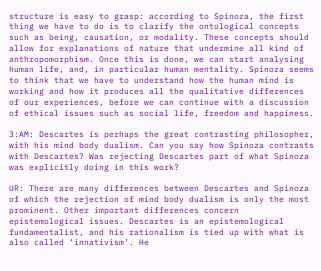structure is easy to grasp: according to Spinoza, the first thing we have to do is to clarify the ontological concepts such as being, causation, or modality. These concepts should allow for explanations of nature that undermine all kind of anthropomorphism. Once this is done, we can start analysing human life, and, in particular human mentality. Spinoza seems to think that we have to understand how the human mind is working and how it produces all the qualitative differences of our experiences, before we can continue with a discussion of ethical issues such as social life, freedom and happiness.

3:AM: Descartes is perhaps the great contrasting philosopher, with his mind body dualism. Can you say how Spinoza contrasts with Descartes? Was rejecting Descartes part of what Spinoza was explicitly doing in this work?

UR: There are many differences between Descartes and Spinoza of which the rejection of mind body dualism is only the most prominent. Other important differences concern epistemological issues. Descartes is an epistemological fundamentalist, and his rationalism is tied up with what is also called ‘innativism’. He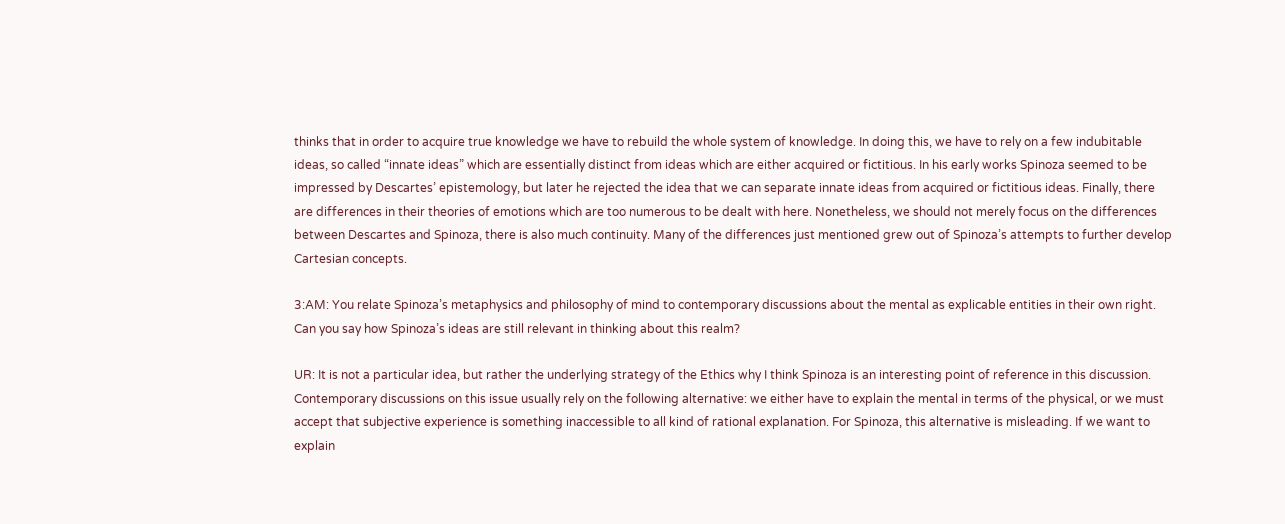thinks that in order to acquire true knowledge we have to rebuild the whole system of knowledge. In doing this, we have to rely on a few indubitable ideas, so called “innate ideas” which are essentially distinct from ideas which are either acquired or fictitious. In his early works Spinoza seemed to be impressed by Descartes’ epistemology, but later he rejected the idea that we can separate innate ideas from acquired or fictitious ideas. Finally, there are differences in their theories of emotions which are too numerous to be dealt with here. Nonetheless, we should not merely focus on the differences between Descartes and Spinoza, there is also much continuity. Many of the differences just mentioned grew out of Spinoza’s attempts to further develop Cartesian concepts.

3:AM: You relate Spinoza’s metaphysics and philosophy of mind to contemporary discussions about the mental as explicable entities in their own right. Can you say how Spinoza’s ideas are still relevant in thinking about this realm?

UR: It is not a particular idea, but rather the underlying strategy of the Ethics why I think Spinoza is an interesting point of reference in this discussion. Contemporary discussions on this issue usually rely on the following alternative: we either have to explain the mental in terms of the physical, or we must accept that subjective experience is something inaccessible to all kind of rational explanation. For Spinoza, this alternative is misleading. If we want to explain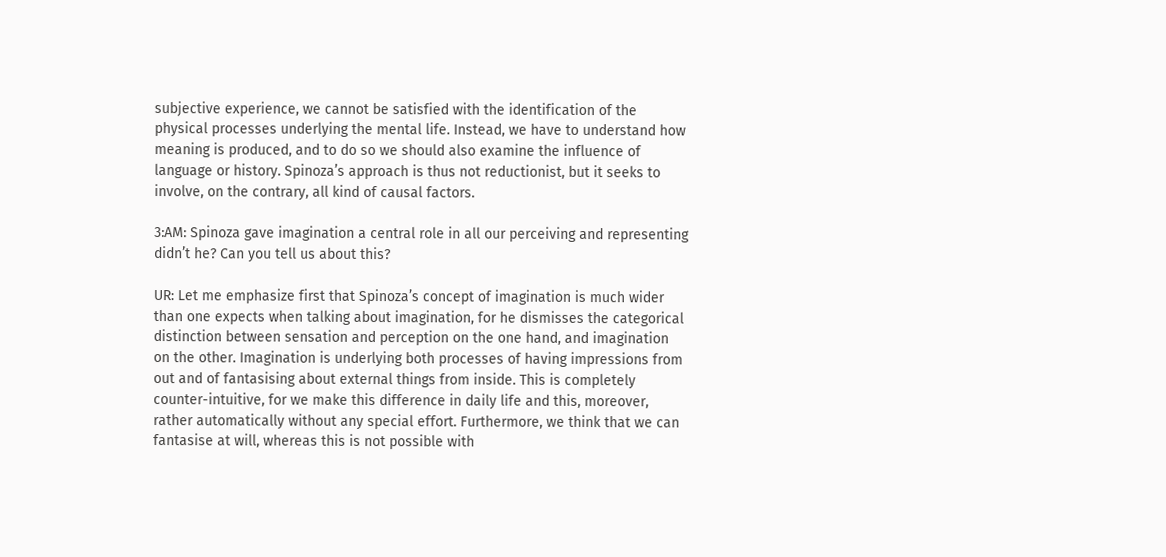subjective experience, we cannot be satisfied with the identification of the physical processes underlying the mental life. Instead, we have to understand how meaning is produced, and to do so we should also examine the influence of language or history. Spinoza’s approach is thus not reductionist, but it seeks to involve, on the contrary, all kind of causal factors.

3:AM: Spinoza gave imagination a central role in all our perceiving and representing didn’t he? Can you tell us about this?

UR: Let me emphasize first that Spinoza’s concept of imagination is much wider than one expects when talking about imagination, for he dismisses the categorical distinction between sensation and perception on the one hand, and imagination on the other. Imagination is underlying both processes of having impressions from out and of fantasising about external things from inside. This is completely counter-intuitive, for we make this difference in daily life and this, moreover, rather automatically without any special effort. Furthermore, we think that we can fantasise at will, whereas this is not possible with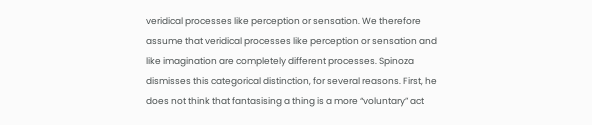veridical processes like perception or sensation. We therefore assume that veridical processes like perception or sensation and like imagination are completely different processes. Spinoza dismisses this categorical distinction, for several reasons. First, he does not think that fantasising a thing is a more “voluntary” act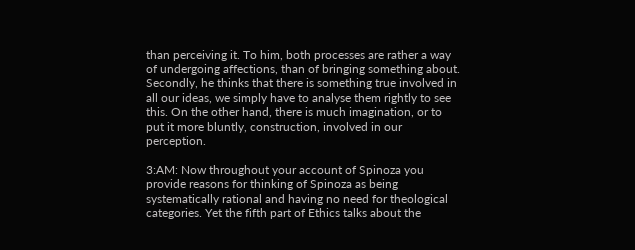than perceiving it. To him, both processes are rather a way of undergoing affections, than of bringing something about. Secondly, he thinks that there is something true involved in all our ideas, we simply have to analyse them rightly to see this. On the other hand, there is much imagination, or to put it more bluntly, construction, involved in our perception.

3:AM: Now throughout your account of Spinoza you provide reasons for thinking of Spinoza as being systematically rational and having no need for theological categories. Yet the fifth part of Ethics talks about the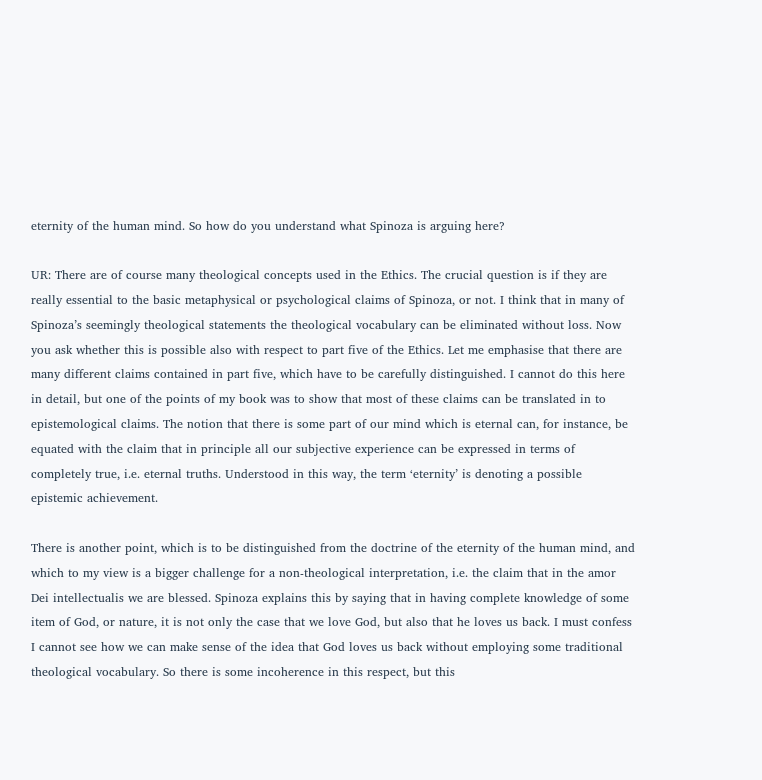eternity of the human mind. So how do you understand what Spinoza is arguing here?

UR: There are of course many theological concepts used in the Ethics. The crucial question is if they are really essential to the basic metaphysical or psychological claims of Spinoza, or not. I think that in many of Spinoza’s seemingly theological statements the theological vocabulary can be eliminated without loss. Now you ask whether this is possible also with respect to part five of the Ethics. Let me emphasise that there are many different claims contained in part five, which have to be carefully distinguished. I cannot do this here in detail, but one of the points of my book was to show that most of these claims can be translated in to epistemological claims. The notion that there is some part of our mind which is eternal can, for instance, be equated with the claim that in principle all our subjective experience can be expressed in terms of completely true, i.e. eternal truths. Understood in this way, the term ‘eternity’ is denoting a possible epistemic achievement.

There is another point, which is to be distinguished from the doctrine of the eternity of the human mind, and which to my view is a bigger challenge for a non-theological interpretation, i.e. the claim that in the amor Dei intellectualis we are blessed. Spinoza explains this by saying that in having complete knowledge of some item of God, or nature, it is not only the case that we love God, but also that he loves us back. I must confess I cannot see how we can make sense of the idea that God loves us back without employing some traditional theological vocabulary. So there is some incoherence in this respect, but this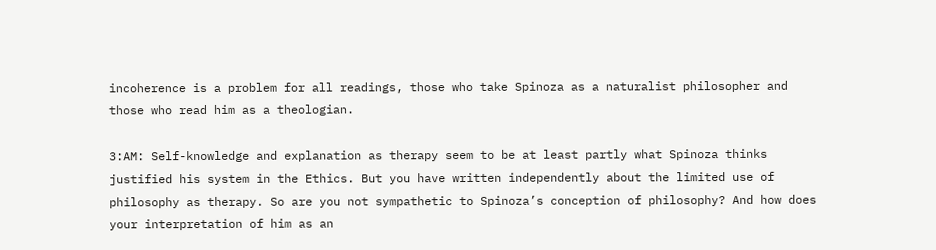incoherence is a problem for all readings, those who take Spinoza as a naturalist philosopher and those who read him as a theologian.

3:AM: Self-knowledge and explanation as therapy seem to be at least partly what Spinoza thinks justified his system in the Ethics. But you have written independently about the limited use of philosophy as therapy. So are you not sympathetic to Spinoza’s conception of philosophy? And how does your interpretation of him as an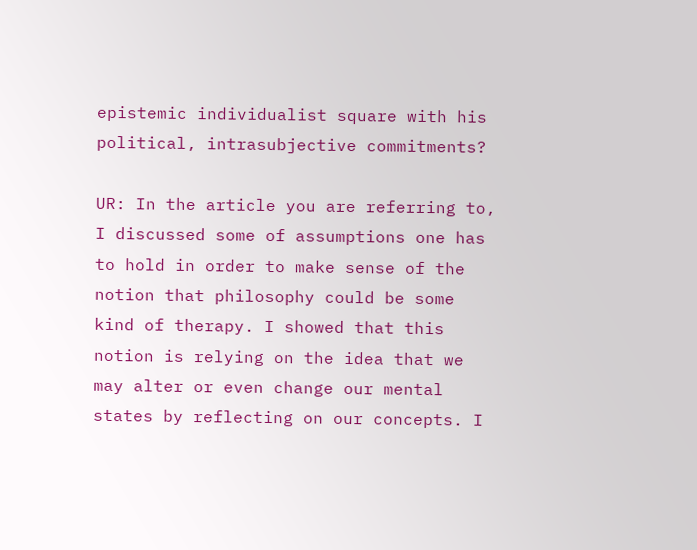epistemic individualist square with his political, intrasubjective commitments?

UR: In the article you are referring to, I discussed some of assumptions one has to hold in order to make sense of the notion that philosophy could be some kind of therapy. I showed that this notion is relying on the idea that we may alter or even change our mental states by reflecting on our concepts. I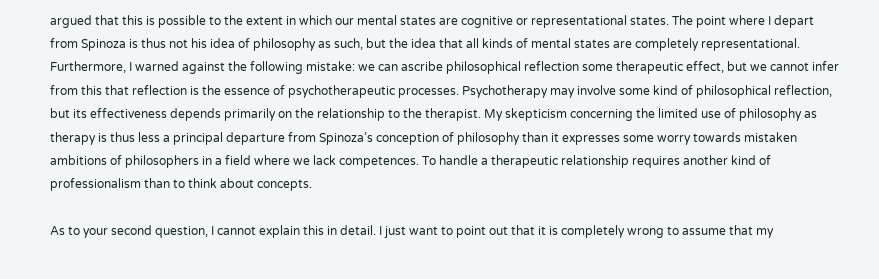argued that this is possible to the extent in which our mental states are cognitive or representational states. The point where I depart from Spinoza is thus not his idea of philosophy as such, but the idea that all kinds of mental states are completely representational. Furthermore, I warned against the following mistake: we can ascribe philosophical reflection some therapeutic effect, but we cannot infer from this that reflection is the essence of psychotherapeutic processes. Psychotherapy may involve some kind of philosophical reflection, but its effectiveness depends primarily on the relationship to the therapist. My skepticism concerning the limited use of philosophy as therapy is thus less a principal departure from Spinoza’s conception of philosophy than it expresses some worry towards mistaken ambitions of philosophers in a field where we lack competences. To handle a therapeutic relationship requires another kind of professionalism than to think about concepts.

As to your second question, I cannot explain this in detail. I just want to point out that it is completely wrong to assume that my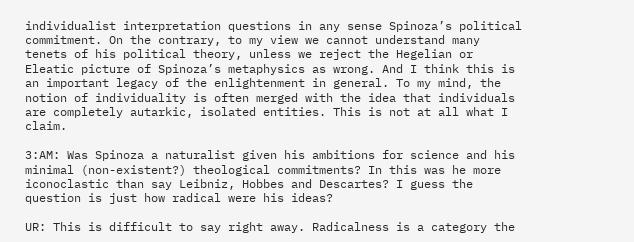individualist interpretation questions in any sense Spinoza’s political commitment. On the contrary, to my view we cannot understand many tenets of his political theory, unless we reject the Hegelian or Eleatic picture of Spinoza’s metaphysics as wrong. And I think this is an important legacy of the enlightenment in general. To my mind, the notion of individuality is often merged with the idea that individuals are completely autarkic, isolated entities. This is not at all what I claim.

3:AM: Was Spinoza a naturalist given his ambitions for science and his minimal (non-existent?) theological commitments? In this was he more iconoclastic than say Leibniz, Hobbes and Descartes? I guess the question is just how radical were his ideas?

UR: This is difficult to say right away. Radicalness is a category the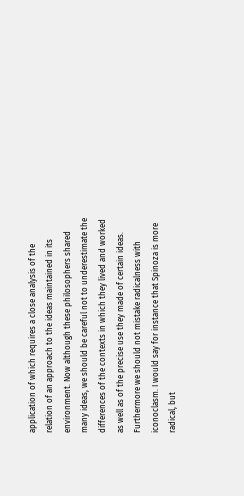application of which requires a close analysis of the relation of an approach to the ideas maintained in its environment. Now although these philosophers shared many ideas, we should be careful not to underestimate the differences of the contexts in which they lived and worked as well as of the precise use they made of certain ideas. Furthermore we should not mistake radicalness with iconoclasm. I would say for instance that Spinoza is more radical, but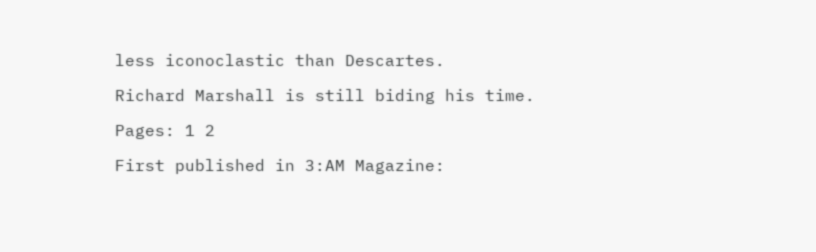less iconoclastic than Descartes.

Richard Marshall is still biding his time.

Pages: 1 2

First published in 3:AM Magazine: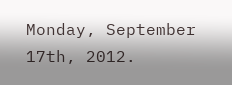Monday, September 17th, 2012.